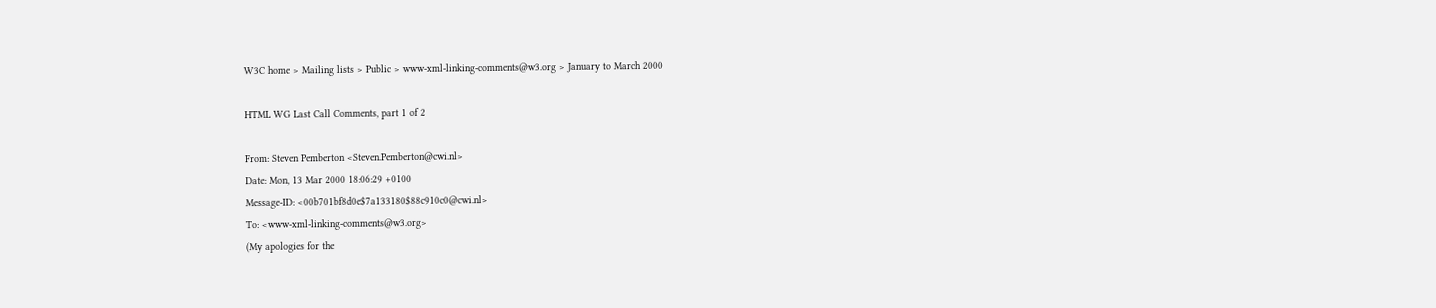W3C home > Mailing lists > Public > www-xml-linking-comments@w3.org > January to March 2000

HTML WG Last Call Comments, part 1 of 2

From: Steven Pemberton <Steven.Pemberton@cwi.nl>
Date: Mon, 13 Mar 2000 18:06:29 +0100
Message-ID: <00b701bf8d0e$7a133180$88c910c0@cwi.nl>
To: <www-xml-linking-comments@w3.org>
(My apologies for the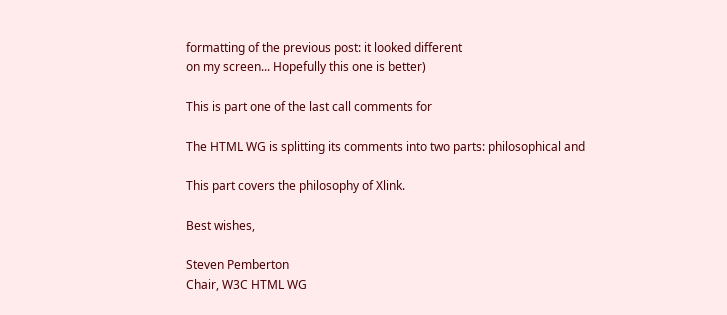formatting of the previous post: it looked different
on my screen... Hopefully this one is better)

This is part one of the last call comments for

The HTML WG is splitting its comments into two parts: philosophical and

This part covers the philosophy of Xlink.

Best wishes,

Steven Pemberton
Chair, W3C HTML WG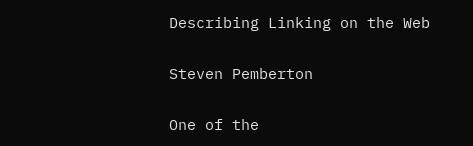Describing Linking on the Web

Steven Pemberton

One of the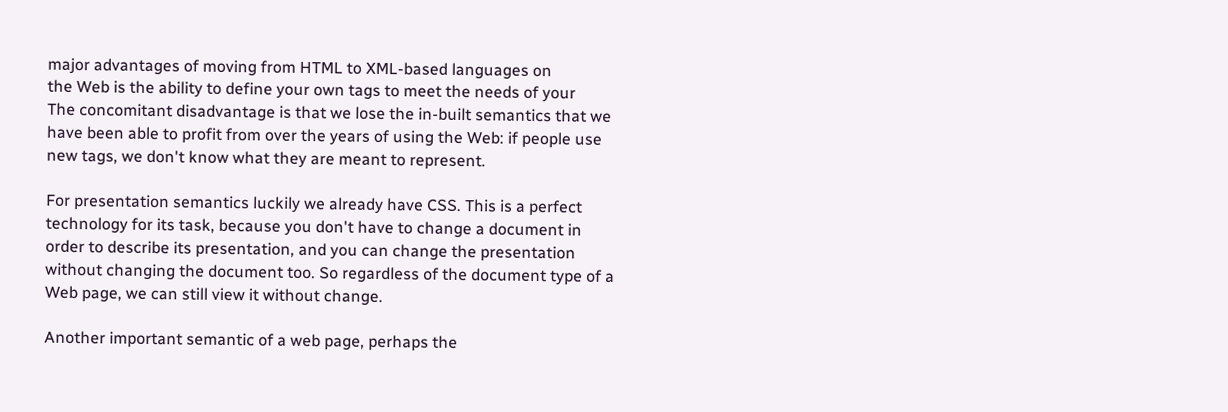major advantages of moving from HTML to XML-based languages on
the Web is the ability to define your own tags to meet the needs of your
The concomitant disadvantage is that we lose the in-built semantics that we
have been able to profit from over the years of using the Web: if people use
new tags, we don't know what they are meant to represent.

For presentation semantics luckily we already have CSS. This is a perfect
technology for its task, because you don't have to change a document in
order to describe its presentation, and you can change the presentation
without changing the document too. So regardless of the document type of a
Web page, we can still view it without change.

Another important semantic of a web page, perhaps the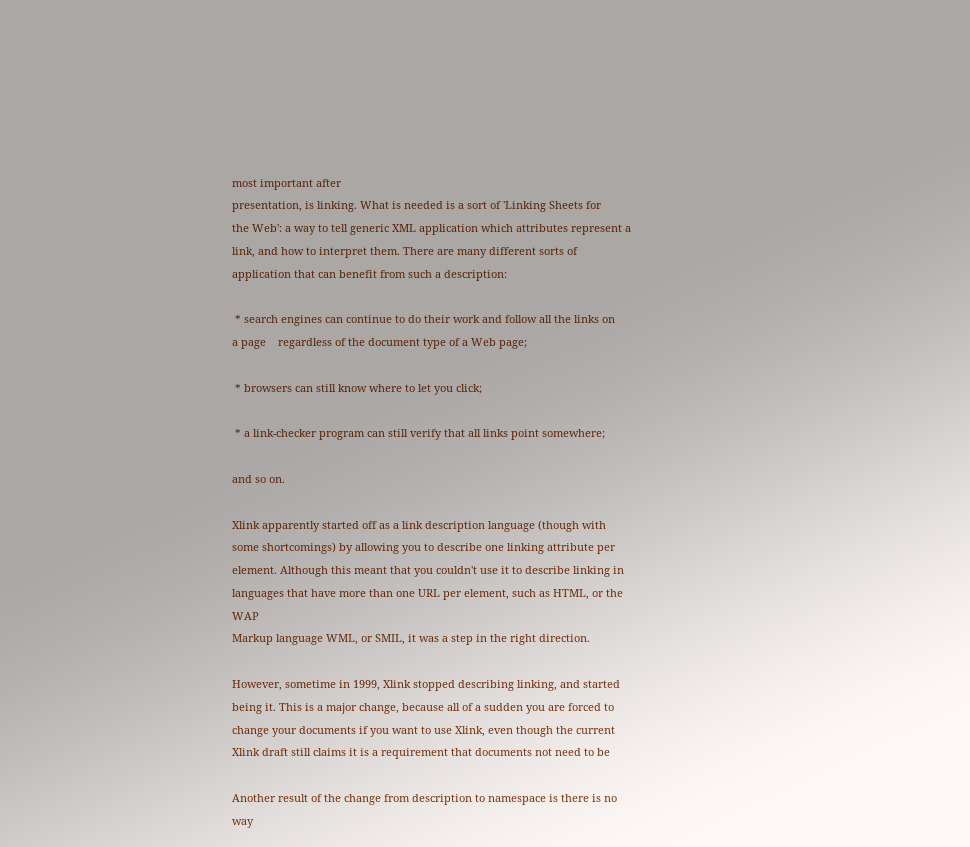most important after
presentation, is linking. What is needed is a sort of 'Linking Sheets for
the Web': a way to tell generic XML application which attributes represent a
link, and how to interpret them. There are many different sorts of
application that can benefit from such a description:

 * search engines can continue to do their work and follow all the links on
a page    regardless of the document type of a Web page;

 * browsers can still know where to let you click;

 * a link-checker program can still verify that all links point somewhere;

and so on.

Xlink apparently started off as a link description language (though with
some shortcomings) by allowing you to describe one linking attribute per
element. Although this meant that you couldn't use it to describe linking in
languages that have more than one URL per element, such as HTML, or the WAP
Markup language WML, or SMIL, it was a step in the right direction.

However, sometime in 1999, Xlink stopped describing linking, and started
being it. This is a major change, because all of a sudden you are forced to
change your documents if you want to use Xlink, even though the current
Xlink draft still claims it is a requirement that documents not need to be

Another result of the change from description to namespace is there is no
way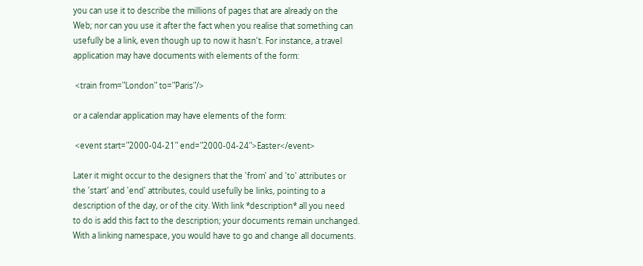you can use it to describe the millions of pages that are already on the
Web; nor can you use it after the fact when you realise that something can
usefully be a link, even though up to now it hasn't. For instance, a travel
application may have documents with elements of the form:

 <train from="London" to="Paris"/>

or a calendar application may have elements of the form:

 <event start="2000-04-21" end="2000-04-24">Easter</event>

Later it might occur to the designers that the 'from' and 'to' attributes or
the 'start' and 'end' attributes, could usefully be links, pointing to a
description of the day, or of the city. With link *description* all you need
to do is add this fact to the description; your documents remain unchanged.
With a linking namespace, you would have to go and change all documents.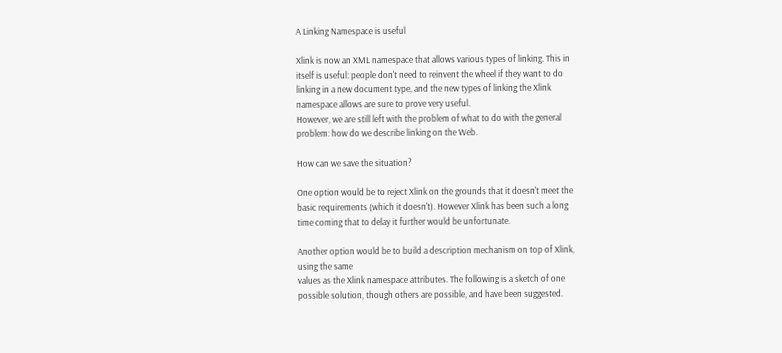A Linking Namespace is useful

Xlink is now an XML namespace that allows various types of linking. This in
itself is useful: people don't need to reinvent the wheel if they want to do
linking in a new document type, and the new types of linking the Xlink
namespace allows are sure to prove very useful.
However, we are still left with the problem of what to do with the general
problem: how do we describe linking on the Web.

How can we save the situation?

One option would be to reject Xlink on the grounds that it doesn't meet the
basic requirements (which it doesn't). However Xlink has been such a long
time coming that to delay it further would be unfortunate.

Another option would be to build a description mechanism on top of Xlink,
using the same
values as the Xlink namespace attributes. The following is a sketch of one
possible solution, though others are possible, and have been suggested.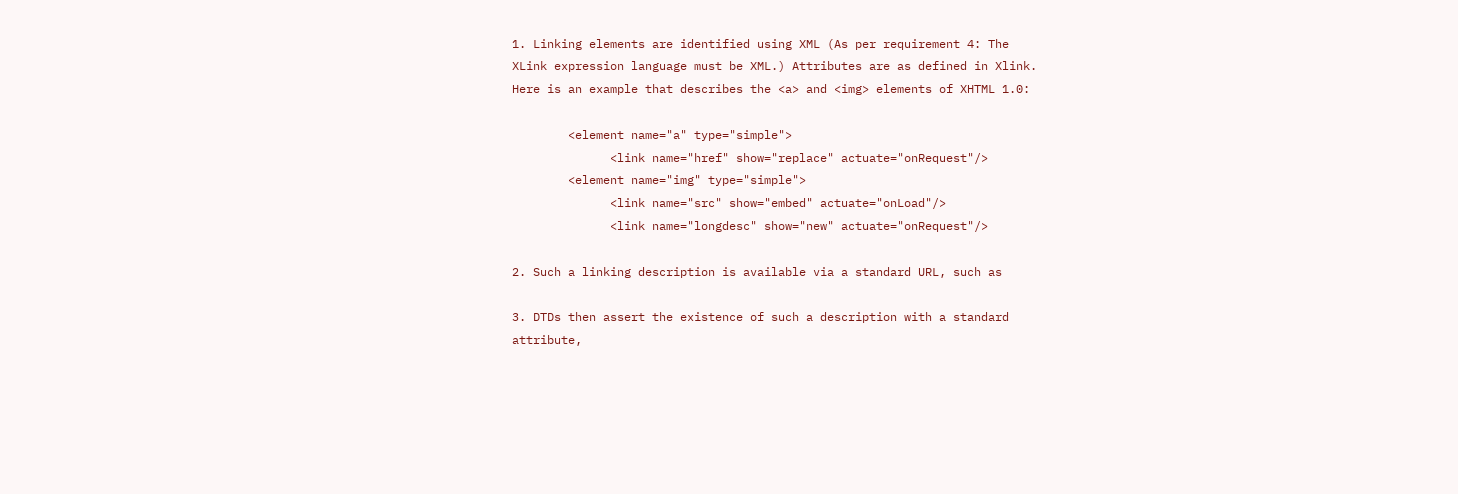1. Linking elements are identified using XML (As per requirement 4: The
XLink expression language must be XML.) Attributes are as defined in Xlink.
Here is an example that describes the <a> and <img> elements of XHTML 1.0:

        <element name="a" type="simple">
              <link name="href" show="replace" actuate="onRequest"/>
        <element name="img" type="simple">
              <link name="src" show="embed" actuate="onLoad"/>
              <link name="longdesc" show="new" actuate="onRequest"/>

2. Such a linking description is available via a standard URL, such as

3. DTDs then assert the existence of such a description with a standard
attribute,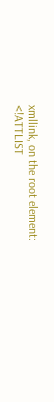xmllink, on the root element:
<!ATTLIST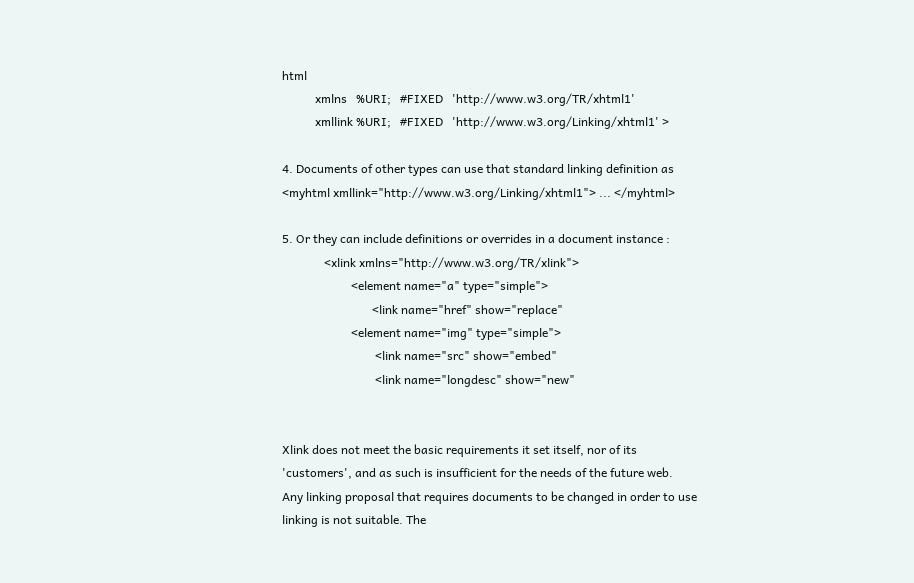html
           xmlns   %URI;   #FIXED   'http://www.w3.org/TR/xhtml1'
           xmllink %URI;   #FIXED   'http://www.w3.org/Linking/xhtml1' >

4. Documents of other types can use that standard linking definition as
<myhtml xmllink="http://www.w3.org/Linking/xhtml1"> ... </myhtml>

5. Or they can include definitions or overrides in a document instance :
              <xlink xmlns="http://www.w3.org/TR/xlink">
                       <element name="a" type="simple">
                              <link name="href" show="replace"
                       <element name="img" type="simple">
                               <link name="src" show="embed"
                               <link name="longdesc" show="new"


Xlink does not meet the basic requirements it set itself, nor of its
'customers', and as such is insufficient for the needs of the future web.
Any linking proposal that requires documents to be changed in order to use
linking is not suitable. The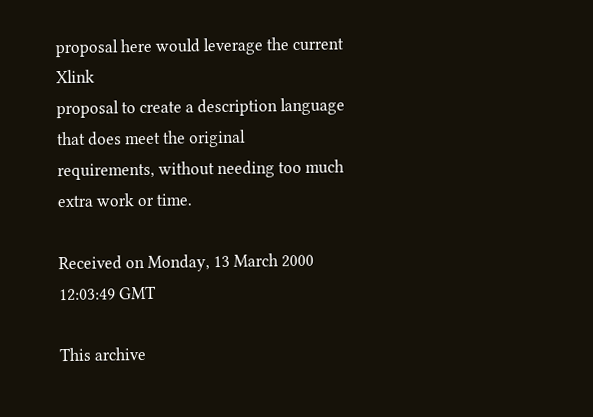proposal here would leverage the current Xlink
proposal to create a description language that does meet the original
requirements, without needing too much extra work or time.

Received on Monday, 13 March 2000 12:03:49 GMT

This archive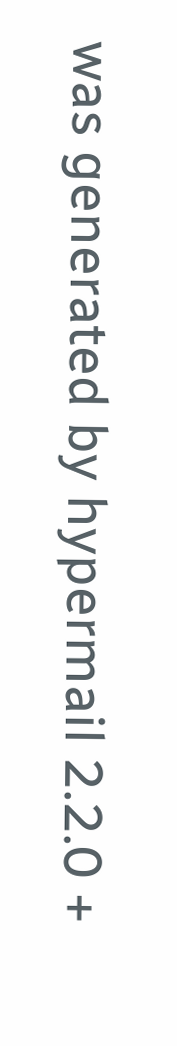was generated by hypermail 2.2.0 +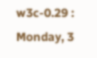w3c-0.29 : Monday, 3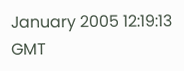January 2005 12:19:13 GMT